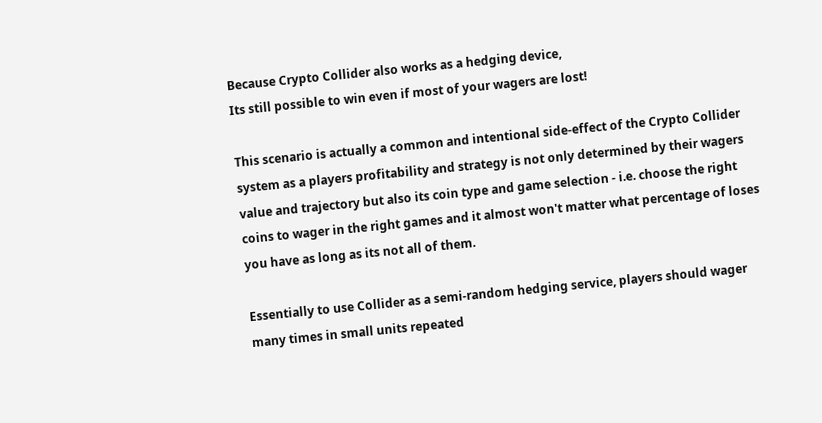Because Crypto Collider also works as a hedging device,
Its still possible to win even if most of your wagers are lost!

This scenario is actually a common and intentional side-effect of the Crypto Collider system as a players profitability and strategy is not only determined by their wagers value and trajectory but also its coin type and game selection - i.e. choose the right coins to wager in the right games and it almost won't matter what percentage of loses you have as long as its not all of them.

Essentially to use Collider as a semi-random hedging service, players should wager many times in small units repeated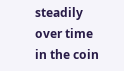steadily over time in the coin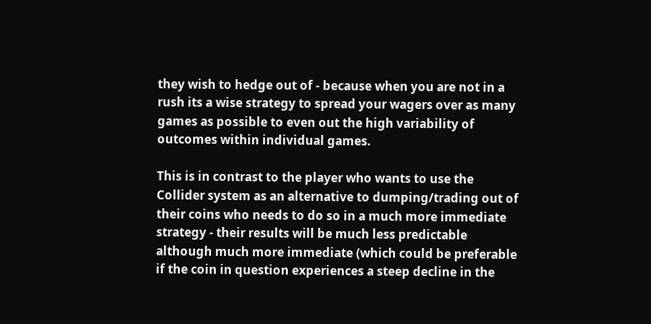they wish to hedge out of - because when you are not in a rush its a wise strategy to spread your wagers over as many games as possible to even out the high variability of outcomes within individual games.

This is in contrast to the player who wants to use the Collider system as an alternative to dumping/trading out of their coins who needs to do so in a much more immediate strategy - their results will be much less predictable although much more immediate (which could be preferable if the coin in question experiences a steep decline in the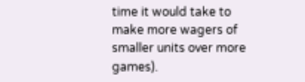time it would take to make more wagers of smaller units over more games).